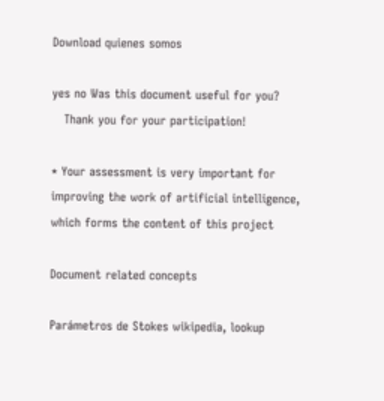Download quienes somos

yes no Was this document useful for you?
   Thank you for your participation!

* Your assessment is very important for improving the work of artificial intelligence, which forms the content of this project

Document related concepts

Parámetros de Stokes wikipedia, lookup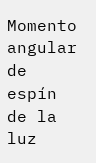Momento angular de espín de la luz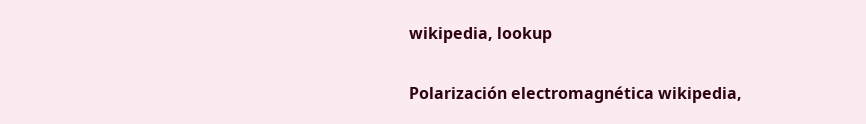wikipedia, lookup

Polarización electromagnética wikipedia,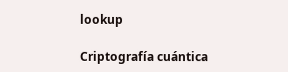lookup

Criptografía cuántica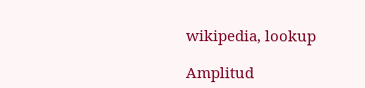wikipedia, lookup

Amplitud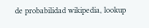de probabilidad wikipedia, lookup